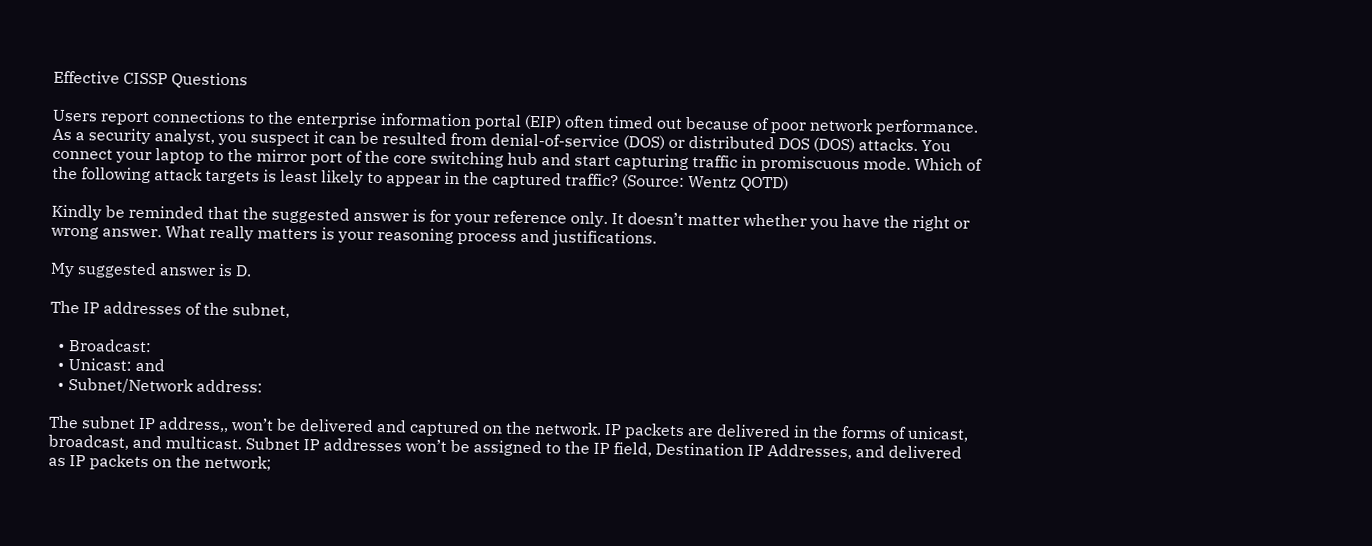Effective CISSP Questions

Users report connections to the enterprise information portal (EIP) often timed out because of poor network performance. As a security analyst, you suspect it can be resulted from denial-of-service (DOS) or distributed DOS (DOS) attacks. You connect your laptop to the mirror port of the core switching hub and start capturing traffic in promiscuous mode. Which of the following attack targets is least likely to appear in the captured traffic? (Source: Wentz QOTD)

Kindly be reminded that the suggested answer is for your reference only. It doesn’t matter whether you have the right or wrong answer. What really matters is your reasoning process and justifications.

My suggested answer is D.

The IP addresses of the subnet,

  • Broadcast:
  • Unicast: and
  • Subnet/Network address:

The subnet IP address,, won’t be delivered and captured on the network. IP packets are delivered in the forms of unicast, broadcast, and multicast. Subnet IP addresses won’t be assigned to the IP field, Destination IP Addresses, and delivered as IP packets on the network;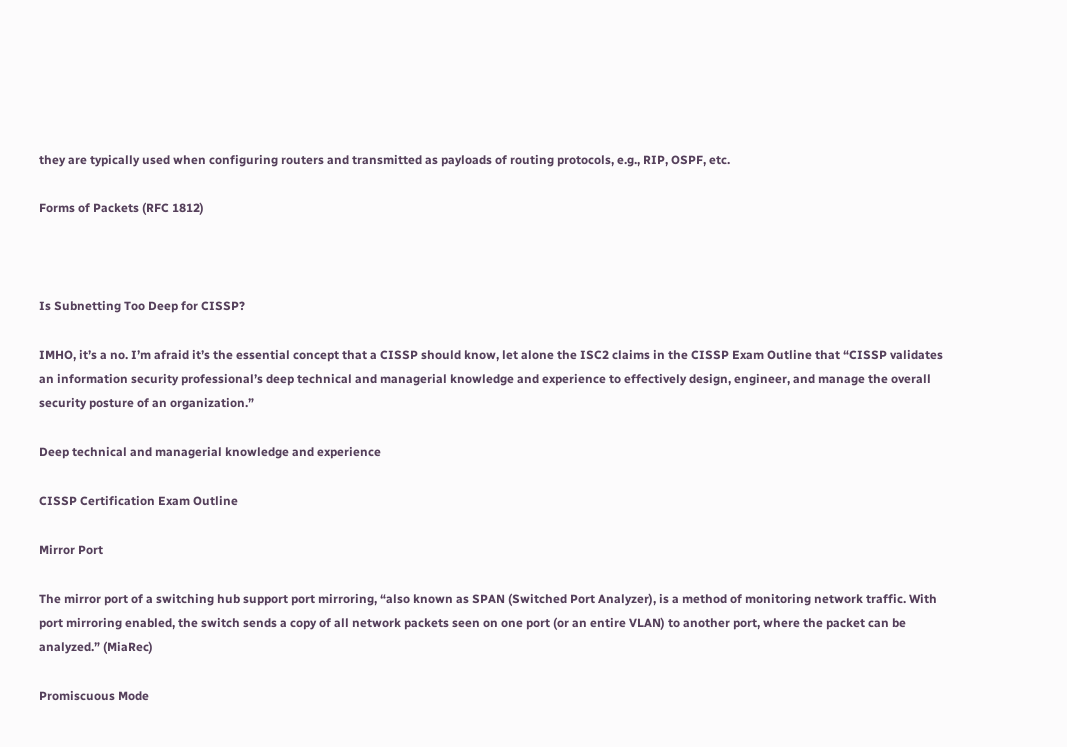they are typically used when configuring routers and transmitted as payloads of routing protocols, e.g., RIP, OSPF, etc.

Forms of Packets (RFC 1812)



Is Subnetting Too Deep for CISSP?

IMHO, it’s a no. I’m afraid it’s the essential concept that a CISSP should know, let alone the ISC2 claims in the CISSP Exam Outline that “CISSP validates an information security professional’s deep technical and managerial knowledge and experience to effectively design, engineer, and manage the overall security posture of an organization.”

Deep technical and managerial knowledge and experience

CISSP Certification Exam Outline

Mirror Port

The mirror port of a switching hub support port mirroring, “also known as SPAN (Switched Port Analyzer), is a method of monitoring network traffic. With port mirroring enabled, the switch sends a copy of all network packets seen on one port (or an entire VLAN) to another port, where the packet can be analyzed.” (MiaRec)

Promiscuous Mode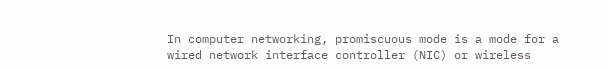In computer networking, promiscuous mode is a mode for a wired network interface controller (NIC) or wireless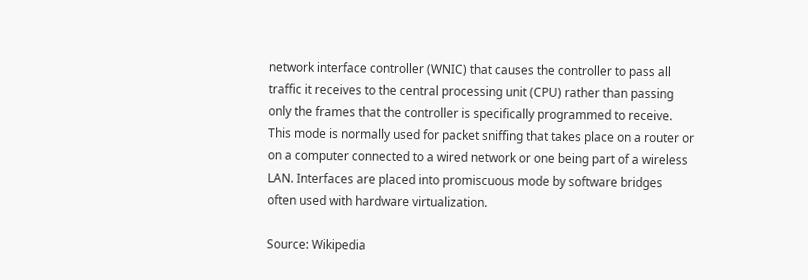network interface controller (WNIC) that causes the controller to pass all traffic it receives to the central processing unit (CPU) rather than passing only the frames that the controller is specifically programmed to receive. This mode is normally used for packet sniffing that takes place on a router or on a computer connected to a wired network or one being part of a wireless LAN. Interfaces are placed into promiscuous mode by software bridges often used with hardware virtualization.

Source: Wikipedia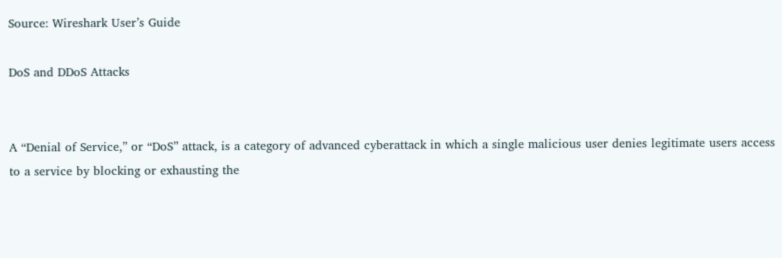Source: Wireshark User’s Guide

DoS and DDoS Attacks


A “Denial of Service,” or “DoS” attack, is a category of advanced cyberattack in which a single malicious user denies legitimate users access to a service by blocking or exhausting the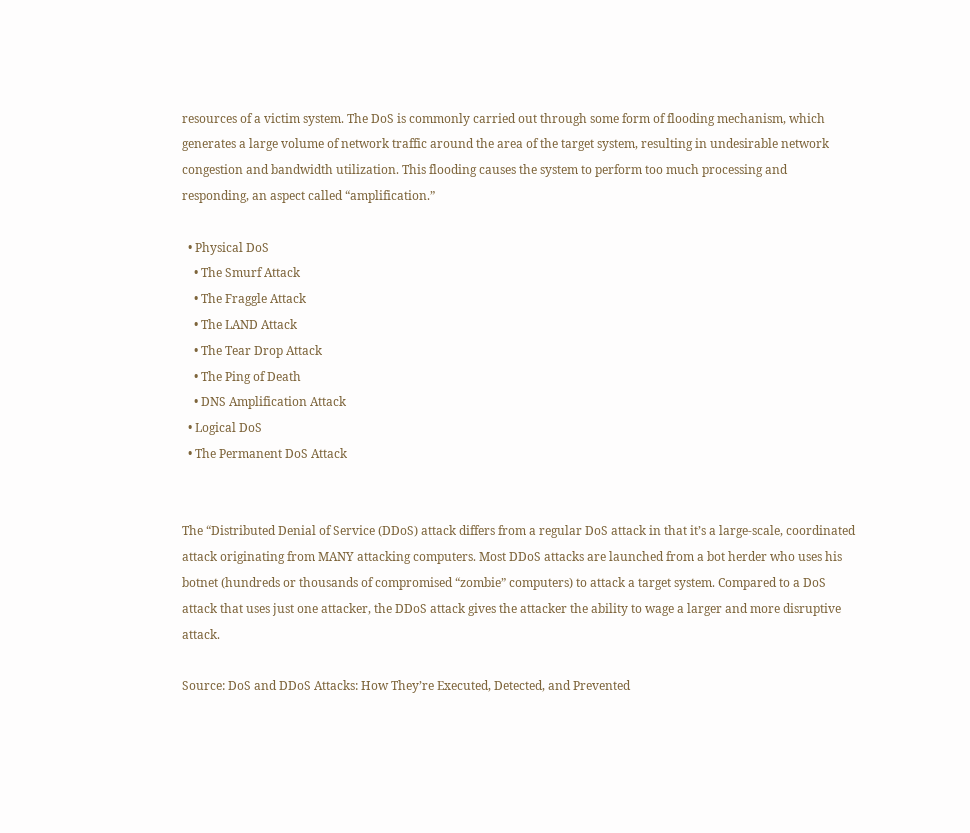resources of a victim system. The DoS is commonly carried out through some form of flooding mechanism, which generates a large volume of network traffic around the area of the target system, resulting in undesirable network congestion and bandwidth utilization. This flooding causes the system to perform too much processing and responding, an aspect called “amplification.”

  • Physical DoS
    • The Smurf Attack
    • The Fraggle Attack
    • The LAND Attack
    • The Tear Drop Attack
    • The Ping of Death
    • DNS Amplification Attack
  • Logical DoS
  • The Permanent DoS Attack


The “Distributed Denial of Service (DDoS) attack differs from a regular DoS attack in that it’s a large-scale, coordinated attack originating from MANY attacking computers. Most DDoS attacks are launched from a bot herder who uses his botnet (hundreds or thousands of compromised “zombie” computers) to attack a target system. Compared to a DoS attack that uses just one attacker, the DDoS attack gives the attacker the ability to wage a larger and more disruptive attack.

Source: DoS and DDoS Attacks: How They’re Executed, Detected, and Prevented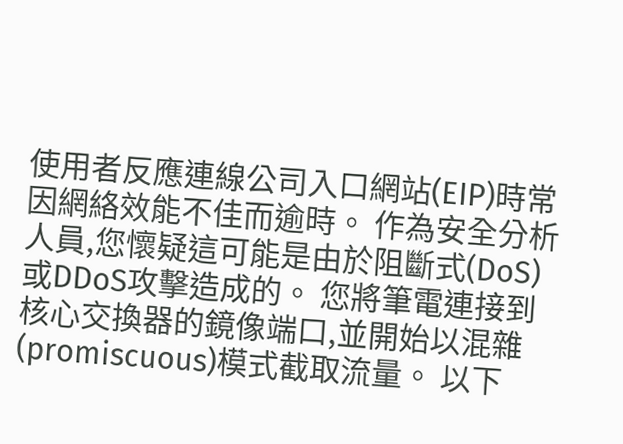使用者反應連線公司入口網站(EIP)時常因網絡效能不佳而逾時。 作為安全分析人員,您懷疑這可能是由於阻斷式(DoS)或DDoS攻擊造成的。 您將筆電連接到核心交換器的鏡像端口,並開始以混雜(promiscuous)模式截取流量。 以下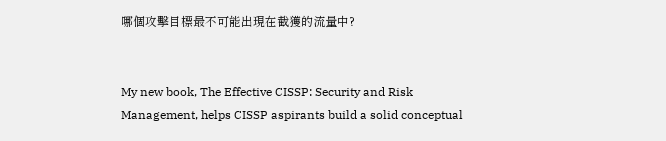哪個攻擊目標最不可能出現在截獲的流量中?


My new book, The Effective CISSP: Security and Risk Management, helps CISSP aspirants build a solid conceptual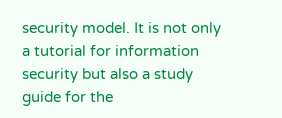security model. It is not only a tutorial for information security but also a study guide for the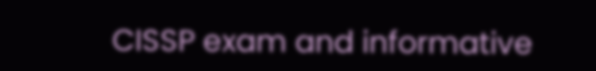CISSP exam and informative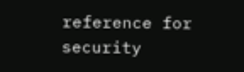reference for security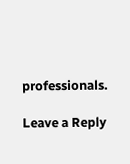professionals.

Leave a Reply